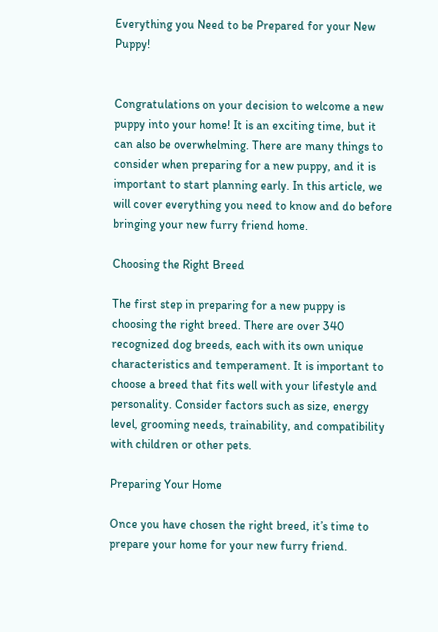Everything you Need to be Prepared for your New Puppy!


Congratulations on your decision to welcome a new puppy into your home! It is an exciting time, but it can also be overwhelming. There are many things to consider when preparing for a new puppy, and it is important to start planning early. In this article, we will cover everything you need to know and do before bringing your new furry friend home.

Choosing the Right Breed

The first step in preparing for a new puppy is choosing the right breed. There are over 340 recognized dog breeds, each with its own unique characteristics and temperament. It is important to choose a breed that fits well with your lifestyle and personality. Consider factors such as size, energy level, grooming needs, trainability, and compatibility with children or other pets.

Preparing Your Home

Once you have chosen the right breed, it’s time to prepare your home for your new furry friend.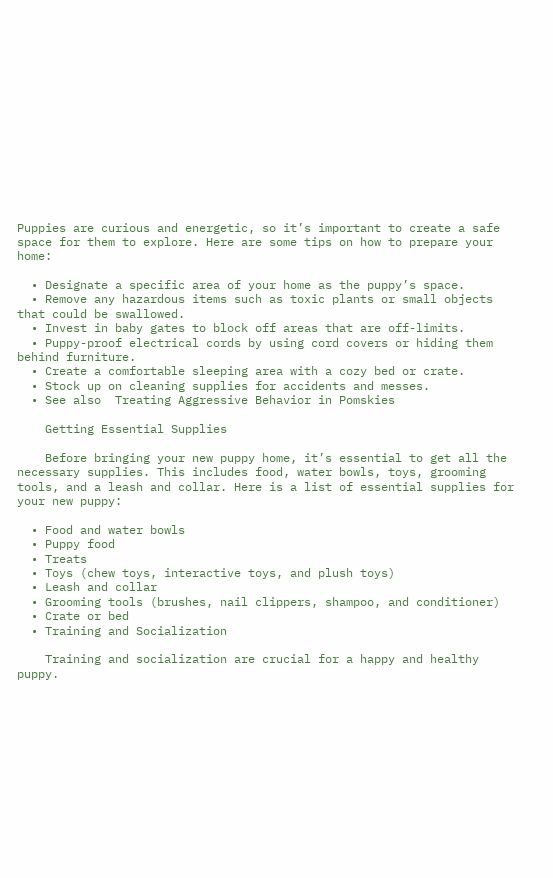Puppies are curious and energetic, so it’s important to create a safe space for them to explore. Here are some tips on how to prepare your home:

  • Designate a specific area of your home as the puppy’s space.
  • Remove any hazardous items such as toxic plants or small objects that could be swallowed.
  • Invest in baby gates to block off areas that are off-limits.
  • Puppy-proof electrical cords by using cord covers or hiding them behind furniture.
  • Create a comfortable sleeping area with a cozy bed or crate.
  • Stock up on cleaning supplies for accidents and messes.
  • See also  Treating Aggressive Behavior in Pomskies

    Getting Essential Supplies

    Before bringing your new puppy home, it’s essential to get all the necessary supplies. This includes food, water bowls, toys, grooming tools, and a leash and collar. Here is a list of essential supplies for your new puppy:

  • Food and water bowls
  • Puppy food
  • Treats
  • Toys (chew toys, interactive toys, and plush toys)
  • Leash and collar
  • Grooming tools (brushes, nail clippers, shampoo, and conditioner)
  • Crate or bed
  • Training and Socialization

    Training and socialization are crucial for a happy and healthy puppy.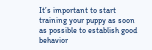It’s important to start training your puppy as soon as possible to establish good behavior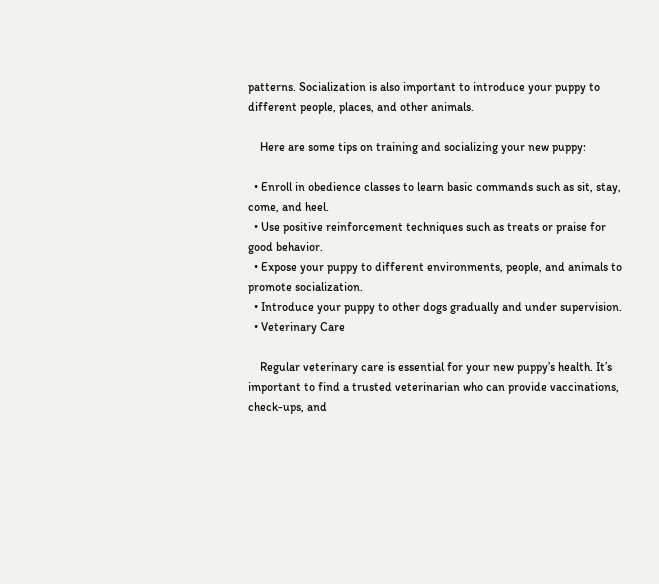patterns. Socialization is also important to introduce your puppy to different people, places, and other animals.

    Here are some tips on training and socializing your new puppy:

  • Enroll in obedience classes to learn basic commands such as sit, stay, come, and heel.
  • Use positive reinforcement techniques such as treats or praise for good behavior.
  • Expose your puppy to different environments, people, and animals to promote socialization.
  • Introduce your puppy to other dogs gradually and under supervision.
  • Veterinary Care

    Regular veterinary care is essential for your new puppy’s health. It’s important to find a trusted veterinarian who can provide vaccinations, check-ups, and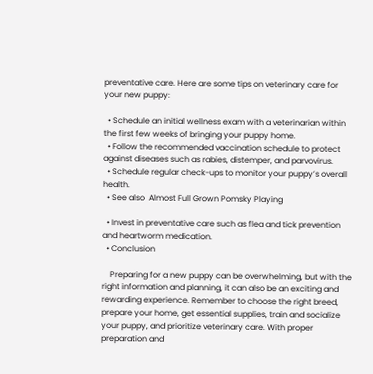preventative care. Here are some tips on veterinary care for your new puppy:

  • Schedule an initial wellness exam with a veterinarian within the first few weeks of bringing your puppy home.
  • Follow the recommended vaccination schedule to protect against diseases such as rabies, distemper, and parvovirus.
  • Schedule regular check-ups to monitor your puppy’s overall health.
  • See also  Almost Full Grown Pomsky Playing

  • Invest in preventative care such as flea and tick prevention and heartworm medication.
  • Conclusion

    Preparing for a new puppy can be overwhelming, but with the right information and planning, it can also be an exciting and rewarding experience. Remember to choose the right breed, prepare your home, get essential supplies, train and socialize your puppy, and prioritize veterinary care. With proper preparation and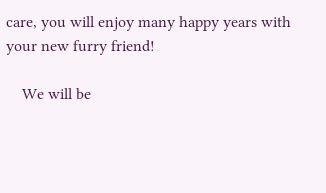care, you will enjoy many happy years with your new furry friend!

    We will be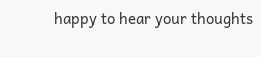happy to hear your thoughts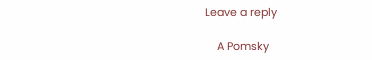Leave a reply

    A Pomsky